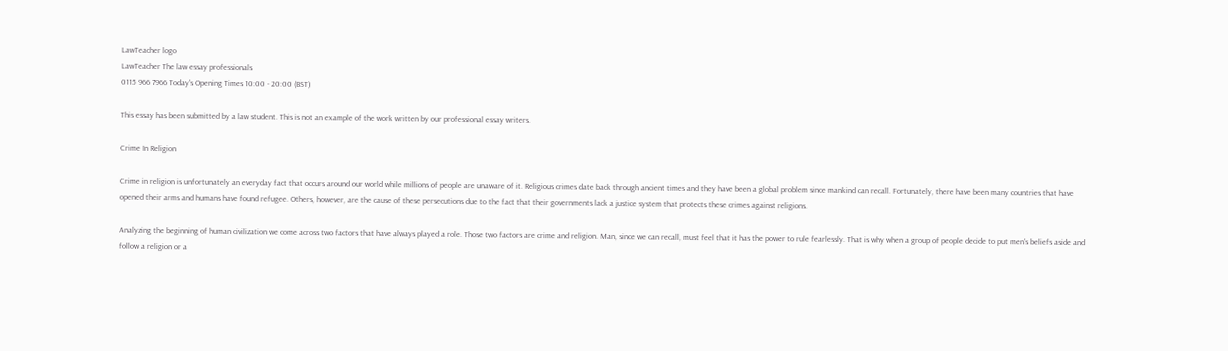LawTeacher logo
LawTeacher The law essay professionals
0115 966 7966 Today's Opening Times 10:00 - 20:00 (BST)

This essay has been submitted by a law student. This is not an example of the work written by our professional essay writers.

Crime In Religion

Crime in religion is unfortunately an everyday fact that occurs around our world while millions of people are unaware of it. Religious crimes date back through ancient times and they have been a global problem since mankind can recall. Fortunately, there have been many countries that have opened their arms and humans have found refugee. Others, however, are the cause of these persecutions due to the fact that their governments lack a justice system that protects these crimes against religions.

Analyzing the beginning of human civilization we come across two factors that have always played a role. Those two factors are crime and religion. Man, since we can recall, must feel that it has the power to rule fearlessly. That is why when a group of people decide to put men's beliefs aside and follow a religion or a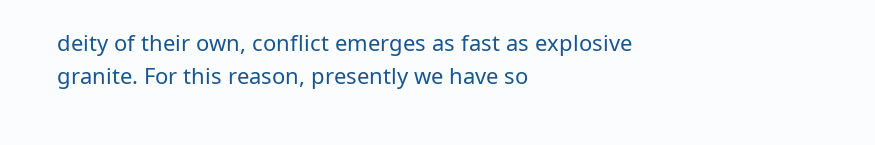deity of their own, conflict emerges as fast as explosive granite. For this reason, presently we have so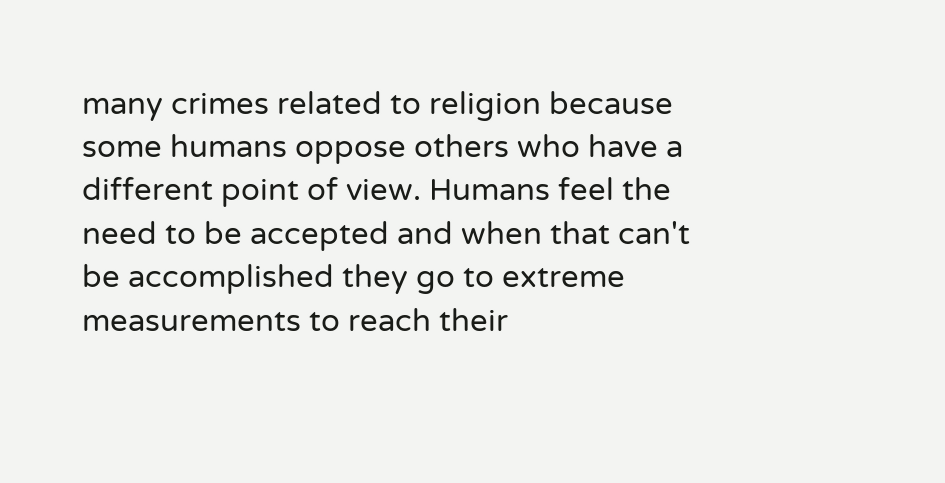many crimes related to religion because some humans oppose others who have a different point of view. Humans feel the need to be accepted and when that can't be accomplished they go to extreme measurements to reach their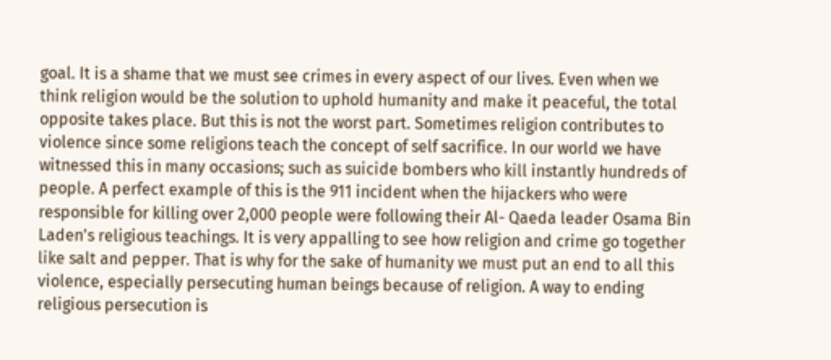goal. It is a shame that we must see crimes in every aspect of our lives. Even when we think religion would be the solution to uphold humanity and make it peaceful, the total opposite takes place. But this is not the worst part. Sometimes religion contributes to violence since some religions teach the concept of self sacrifice. In our world we have witnessed this in many occasions; such as suicide bombers who kill instantly hundreds of people. A perfect example of this is the 911 incident when the hijackers who were responsible for killing over 2,000 people were following their Al- Qaeda leader Osama Bin Laden's religious teachings. It is very appalling to see how religion and crime go together like salt and pepper. That is why for the sake of humanity we must put an end to all this violence, especially persecuting human beings because of religion. A way to ending religious persecution is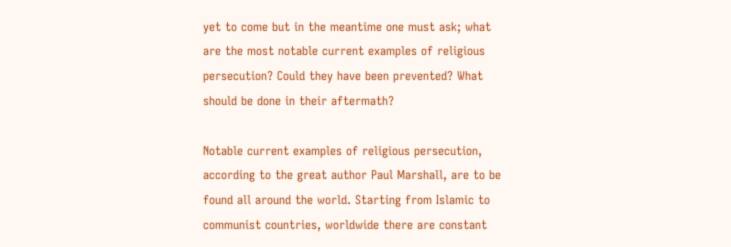yet to come but in the meantime one must ask; what are the most notable current examples of religious persecution? Could they have been prevented? What should be done in their aftermath?

Notable current examples of religious persecution, according to the great author Paul Marshall, are to be found all around the world. Starting from Islamic to communist countries, worldwide there are constant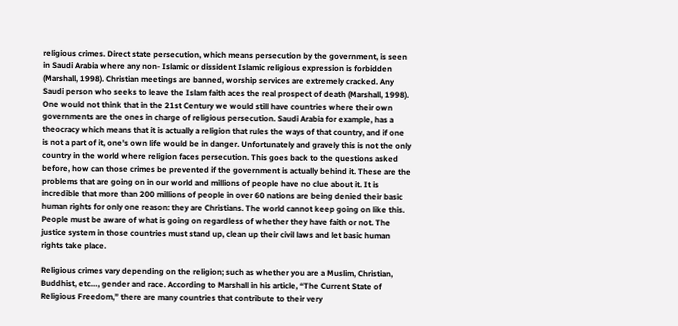religious crimes. Direct state persecution, which means persecution by the government, is seen in Saudi Arabia where any non- Islamic or dissident Islamic religious expression is forbidden (Marshall, 1998). Christian meetings are banned, worship services are extremely cracked. Any Saudi person who seeks to leave the Islam faith aces the real prospect of death (Marshall, 1998). One would not think that in the 21st Century we would still have countries where their own governments are the ones in charge of religious persecution. Saudi Arabia for example, has a theocracy which means that it is actually a religion that rules the ways of that country, and if one is not a part of it, one's own life would be in danger. Unfortunately and gravely this is not the only country in the world where religion faces persecution. This goes back to the questions asked before, how can those crimes be prevented if the government is actually behind it. These are the problems that are going on in our world and millions of people have no clue about it. It is incredible that more than 200 millions of people in over 60 nations are being denied their basic human rights for only one reason: they are Christians. The world cannot keep going on like this. People must be aware of what is going on regardless of whether they have faith or not. The justice system in those countries must stand up, clean up their civil laws and let basic human rights take place.

Religious crimes vary depending on the religion; such as whether you are a Muslim, Christian, Buddhist, etc…, gender and race. According to Marshall in his article, “The Current State of Religious Freedom,” there are many countries that contribute to their very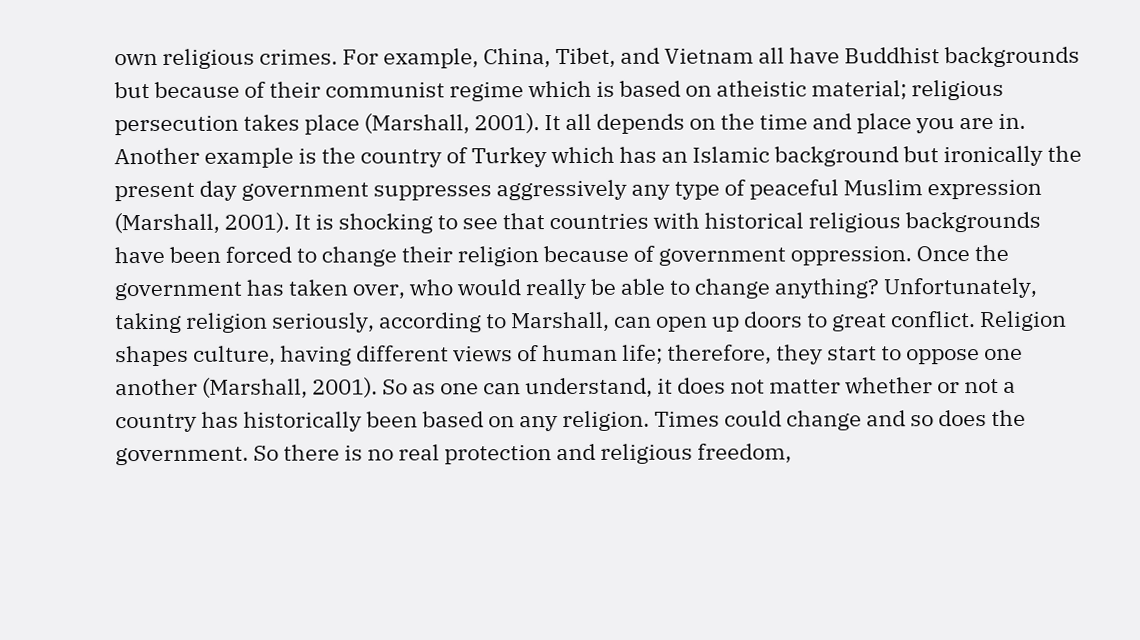own religious crimes. For example, China, Tibet, and Vietnam all have Buddhist backgrounds but because of their communist regime which is based on atheistic material; religious persecution takes place (Marshall, 2001). It all depends on the time and place you are in. Another example is the country of Turkey which has an Islamic background but ironically the present day government suppresses aggressively any type of peaceful Muslim expression (Marshall, 2001). It is shocking to see that countries with historical religious backgrounds have been forced to change their religion because of government oppression. Once the government has taken over, who would really be able to change anything? Unfortunately, taking religion seriously, according to Marshall, can open up doors to great conflict. Religion shapes culture, having different views of human life; therefore, they start to oppose one another (Marshall, 2001). So as one can understand, it does not matter whether or not a country has historically been based on any religion. Times could change and so does the government. So there is no real protection and religious freedom,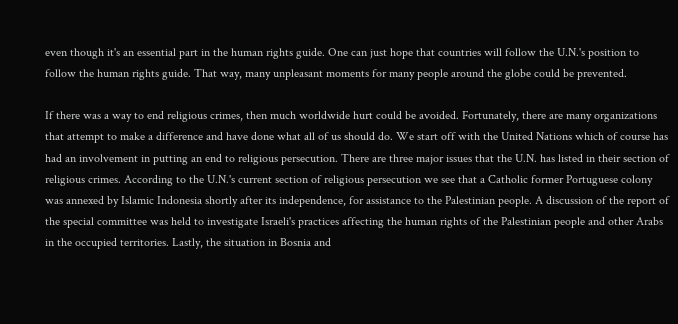even though it's an essential part in the human rights guide. One can just hope that countries will follow the U.N.'s position to follow the human rights guide. That way, many unpleasant moments for many people around the globe could be prevented.

If there was a way to end religious crimes, then much worldwide hurt could be avoided. Fortunately, there are many organizations that attempt to make a difference and have done what all of us should do. We start off with the United Nations which of course has had an involvement in putting an end to religious persecution. There are three major issues that the U.N. has listed in their section of religious crimes. According to the U.N.'s current section of religious persecution we see that a Catholic former Portuguese colony was annexed by Islamic Indonesia shortly after its independence, for assistance to the Palestinian people. A discussion of the report of the special committee was held to investigate Israeli's practices affecting the human rights of the Palestinian people and other Arabs in the occupied territories. Lastly, the situation in Bosnia and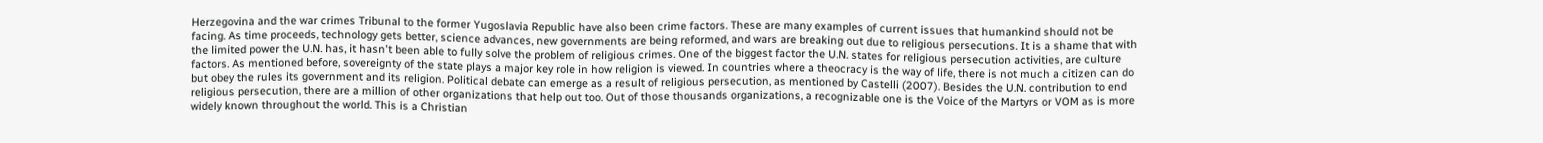Herzegovina and the war crimes Tribunal to the former Yugoslavia Republic have also been crime factors. These are many examples of current issues that humankind should not be facing. As time proceeds, technology gets better, science advances, new governments are being reformed, and wars are breaking out due to religious persecutions. It is a shame that with the limited power the U.N. has, it hasn't been able to fully solve the problem of religious crimes. One of the biggest factor the U.N. states for religious persecution activities, are culture factors. As mentioned before, sovereignty of the state plays a major key role in how religion is viewed. In countries where a theocracy is the way of life, there is not much a citizen can do but obey the rules its government and its religion. Political debate can emerge as a result of religious persecution, as mentioned by Castelli (2007). Besides the U.N. contribution to end religious persecution, there are a million of other organizations that help out too. Out of those thousands organizations, a recognizable one is the Voice of the Martyrs or VOM as is more widely known throughout the world. This is a Christian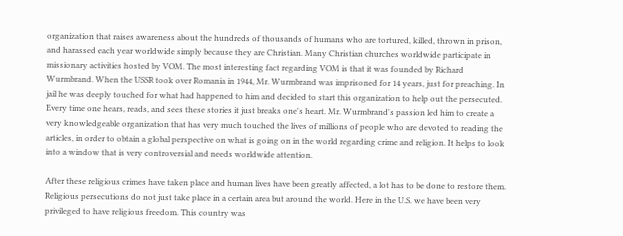organization that raises awareness about the hundreds of thousands of humans who are tortured, killed, thrown in prison, and harassed each year worldwide simply because they are Christian. Many Christian churches worldwide participate in missionary activities hosted by VOM. The most interesting fact regarding VOM is that it was founded by Richard Wurmbrand. When the USSR took over Romania in 1944, Mr. Wurmbrand was imprisoned for 14 years, just for preaching. In jail he was deeply touched for what had happened to him and decided to start this organization to help out the persecuted. Every time one hears, reads, and sees these stories it just breaks one's heart. Mr. Wurmbrand's passion led him to create a very knowledgeable organization that has very much touched the lives of millions of people who are devoted to reading the articles, in order to obtain a global perspective on what is going on in the world regarding crime and religion. It helps to look into a window that is very controversial and needs worldwide attention.

After these religious crimes have taken place and human lives have been greatly affected, a lot has to be done to restore them. Religious persecutions do not just take place in a certain area but around the world. Here in the U.S. we have been very privileged to have religious freedom. This country was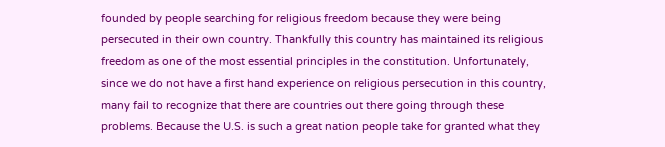founded by people searching for religious freedom because they were being persecuted in their own country. Thankfully this country has maintained its religious freedom as one of the most essential principles in the constitution. Unfortunately, since we do not have a first hand experience on religious persecution in this country, many fail to recognize that there are countries out there going through these problems. Because the U.S. is such a great nation people take for granted what they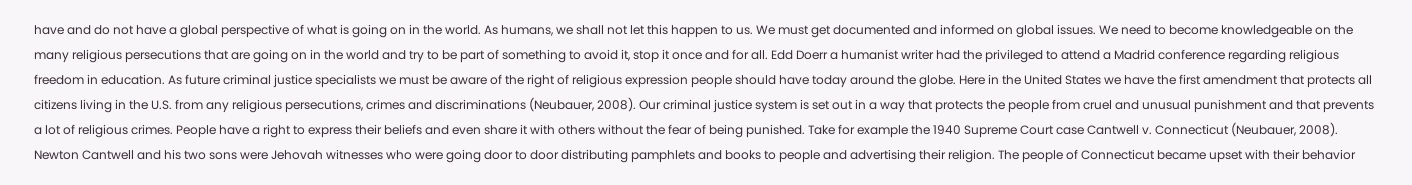have and do not have a global perspective of what is going on in the world. As humans, we shall not let this happen to us. We must get documented and informed on global issues. We need to become knowledgeable on the many religious persecutions that are going on in the world and try to be part of something to avoid it, stop it once and for all. Edd Doerr a humanist writer had the privileged to attend a Madrid conference regarding religious freedom in education. As future criminal justice specialists we must be aware of the right of religious expression people should have today around the globe. Here in the United States we have the first amendment that protects all citizens living in the U.S. from any religious persecutions, crimes and discriminations (Neubauer, 2008). Our criminal justice system is set out in a way that protects the people from cruel and unusual punishment and that prevents a lot of religious crimes. People have a right to express their beliefs and even share it with others without the fear of being punished. Take for example the 1940 Supreme Court case Cantwell v. Connecticut (Neubauer, 2008). Newton Cantwell and his two sons were Jehovah witnesses who were going door to door distributing pamphlets and books to people and advertising their religion. The people of Connecticut became upset with their behavior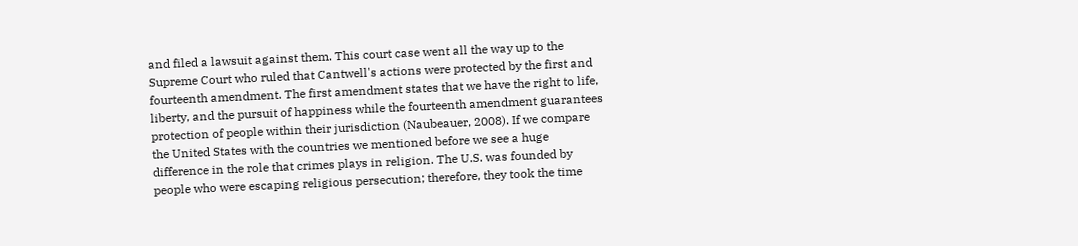and filed a lawsuit against them. This court case went all the way up to the Supreme Court who ruled that Cantwell's actions were protected by the first and fourteenth amendment. The first amendment states that we have the right to life, liberty, and the pursuit of happiness while the fourteenth amendment guarantees protection of people within their jurisdiction (Naubeauer, 2008). If we compare the United States with the countries we mentioned before we see a huge difference in the role that crimes plays in religion. The U.S. was founded by people who were escaping religious persecution; therefore, they took the time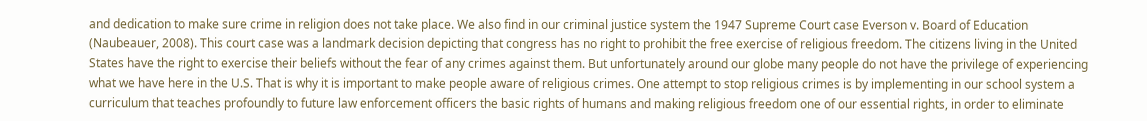and dedication to make sure crime in religion does not take place. We also find in our criminal justice system the 1947 Supreme Court case Everson v. Board of Education (Naubeauer, 2008). This court case was a landmark decision depicting that congress has no right to prohibit the free exercise of religious freedom. The citizens living in the United States have the right to exercise their beliefs without the fear of any crimes against them. But unfortunately around our globe many people do not have the privilege of experiencing what we have here in the U.S. That is why it is important to make people aware of religious crimes. One attempt to stop religious crimes is by implementing in our school system a curriculum that teaches profoundly to future law enforcement officers the basic rights of humans and making religious freedom one of our essential rights, in order to eliminate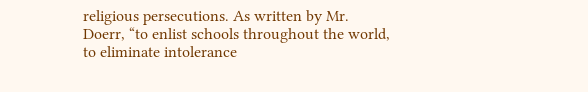religious persecutions. As written by Mr. Doerr, “to enlist schools throughout the world, to eliminate intolerance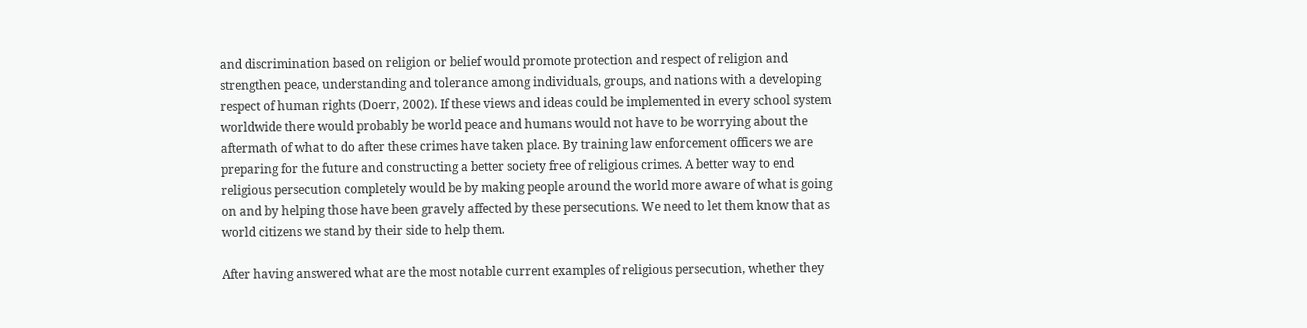and discrimination based on religion or belief would promote protection and respect of religion and strengthen peace, understanding and tolerance among individuals, groups, and nations with a developing respect of human rights (Doerr, 2002). If these views and ideas could be implemented in every school system worldwide there would probably be world peace and humans would not have to be worrying about the aftermath of what to do after these crimes have taken place. By training law enforcement officers we are preparing for the future and constructing a better society free of religious crimes. A better way to end religious persecution completely would be by making people around the world more aware of what is going on and by helping those have been gravely affected by these persecutions. We need to let them know that as world citizens we stand by their side to help them.

After having answered what are the most notable current examples of religious persecution, whether they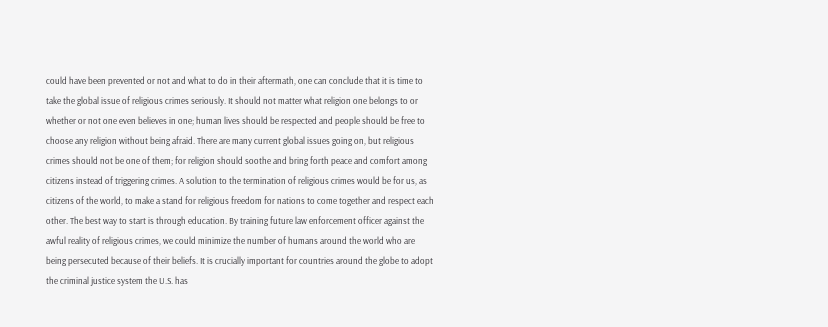could have been prevented or not and what to do in their aftermath, one can conclude that it is time to take the global issue of religious crimes seriously. It should not matter what religion one belongs to or whether or not one even believes in one; human lives should be respected and people should be free to choose any religion without being afraid. There are many current global issues going on, but religious crimes should not be one of them; for religion should soothe and bring forth peace and comfort among citizens instead of triggering crimes. A solution to the termination of religious crimes would be for us, as citizens of the world, to make a stand for religious freedom for nations to come together and respect each other. The best way to start is through education. By training future law enforcement officer against the awful reality of religious crimes, we could minimize the number of humans around the world who are being persecuted because of their beliefs. It is crucially important for countries around the globe to adopt the criminal justice system the U.S. has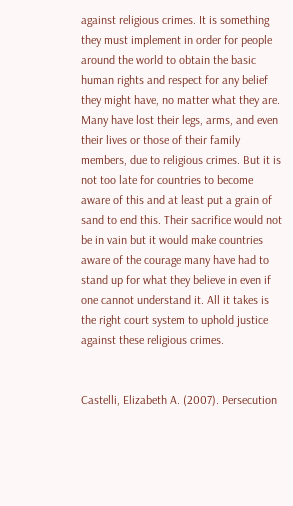against religious crimes. It is something they must implement in order for people around the world to obtain the basic human rights and respect for any belief they might have, no matter what they are. Many have lost their legs, arms, and even their lives or those of their family members, due to religious crimes. But it is not too late for countries to become aware of this and at least put a grain of sand to end this. Their sacrifice would not be in vain but it would make countries aware of the courage many have had to stand up for what they believe in even if one cannot understand it. All it takes is the right court system to uphold justice against these religious crimes.


Castelli, Elizabeth A. (2007). Persecution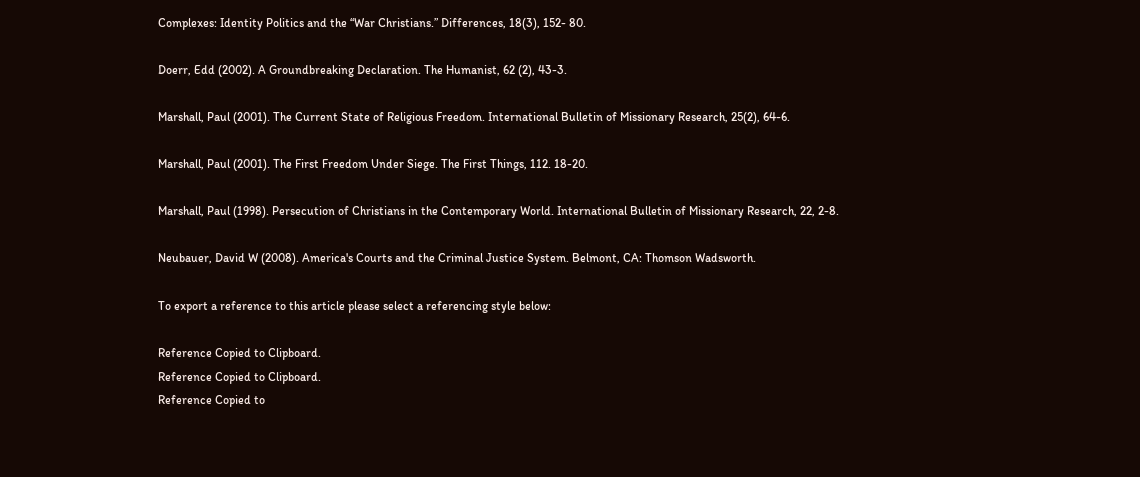Complexes: Identity Politics and the “War Christians.” Differences, 18(3), 152- 80.

Doerr, Edd (2002). A Groundbreaking Declaration. The Humanist, 62 (2), 43-3.

Marshall, Paul (2001). The Current State of Religious Freedom. International Bulletin of Missionary Research, 25(2), 64-6.

Marshall, Paul (2001). The First Freedom Under Siege. The First Things, 112. 18-20.

Marshall, Paul (1998). Persecution of Christians in the Contemporary World. International Bulletin of Missionary Research, 22, 2-8.

Neubauer, David W (2008). America's Courts and the Criminal Justice System. Belmont, CA: Thomson Wadsworth.

To export a reference to this article please select a referencing style below:

Reference Copied to Clipboard.
Reference Copied to Clipboard.
Reference Copied to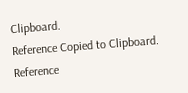Clipboard.
Reference Copied to Clipboard.
Reference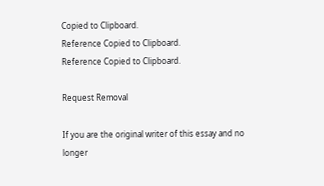Copied to Clipboard.
Reference Copied to Clipboard.
Reference Copied to Clipboard.

Request Removal

If you are the original writer of this essay and no longer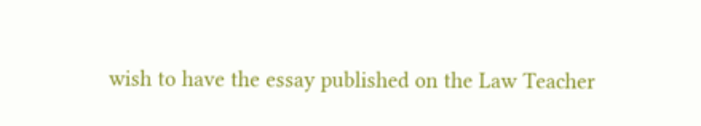wish to have the essay published on the Law Teacher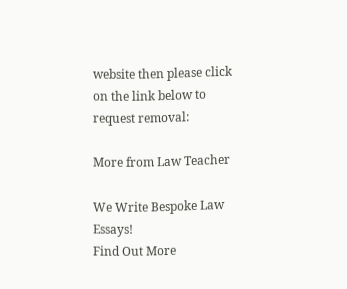website then please click on the link below to request removal:

More from Law Teacher

We Write Bespoke Law Essays!
Find Out More